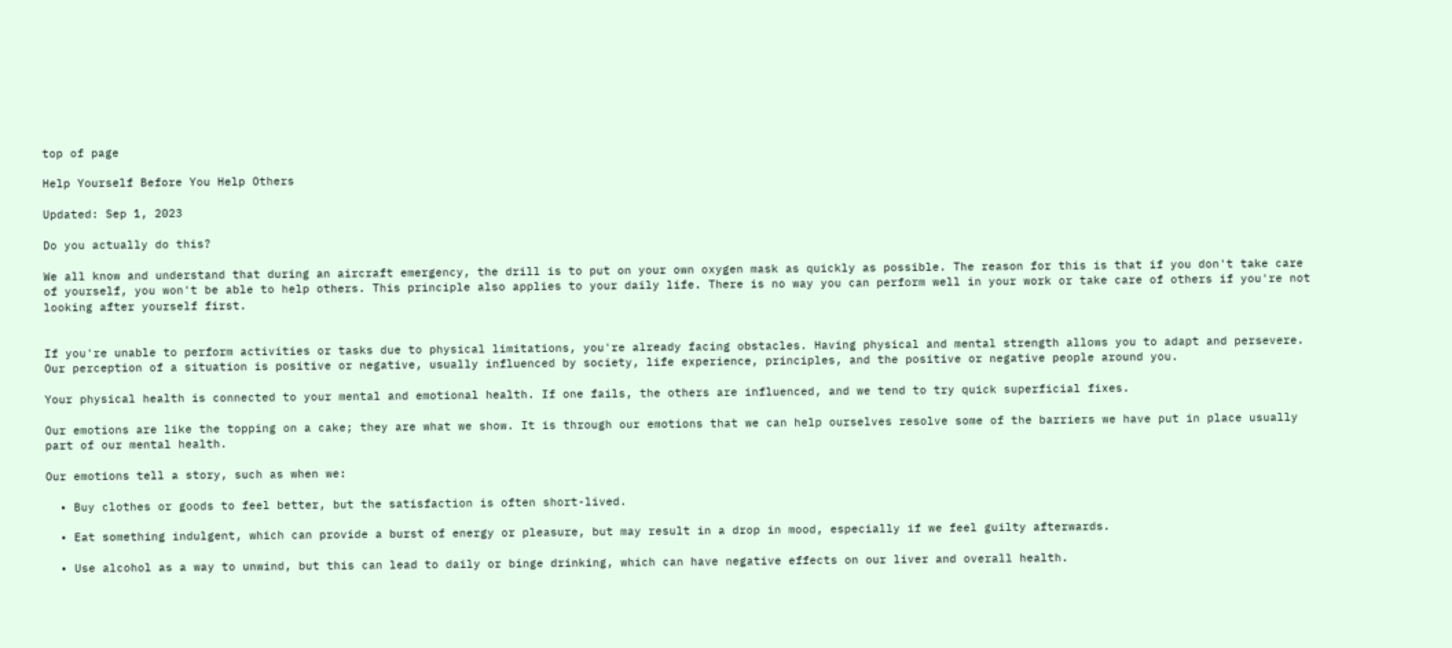top of page

Help Yourself Before You Help Others

Updated: Sep 1, 2023

Do you actually do this?

We all know and understand that during an aircraft emergency, the drill is to put on your own oxygen mask as quickly as possible. The reason for this is that if you don't take care of yourself, you won't be able to help others. This principle also applies to your daily life. There is no way you can perform well in your work or take care of others if you're not looking after yourself first.


If you're unable to perform activities or tasks due to physical limitations, you're already facing obstacles. Having physical and mental strength allows you to adapt and persevere. Our perception of a situation is positive or negative, usually influenced by society, life experience, principles, and the positive or negative people around you.

Your physical health is connected to your mental and emotional health. If one fails, the others are influenced, and we tend to try quick superficial fixes.

Our emotions are like the topping on a cake; they are what we show. It is through our emotions that we can help ourselves resolve some of the barriers we have put in place usually part of our mental health.

Our emotions tell a story, such as when we:

  • Buy clothes or goods to feel better, but the satisfaction is often short-lived.

  • Eat something indulgent, which can provide a burst of energy or pleasure, but may result in a drop in mood, especially if we feel guilty afterwards.

  • Use alcohol as a way to unwind, but this can lead to daily or binge drinking, which can have negative effects on our liver and overall health.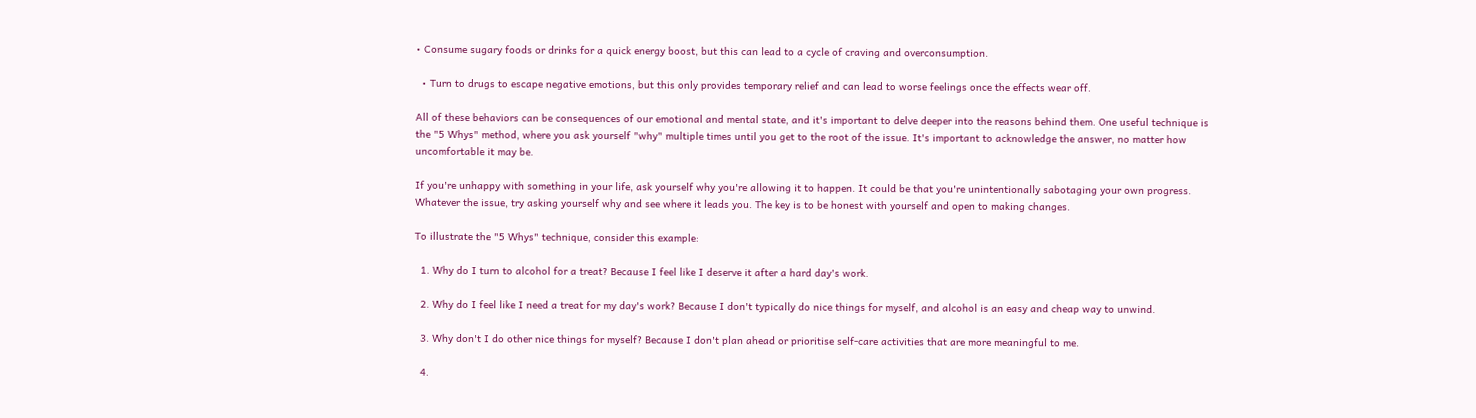• Consume sugary foods or drinks for a quick energy boost, but this can lead to a cycle of craving and overconsumption.

  • Turn to drugs to escape negative emotions, but this only provides temporary relief and can lead to worse feelings once the effects wear off.

All of these behaviors can be consequences of our emotional and mental state, and it's important to delve deeper into the reasons behind them. One useful technique is the "5 Whys" method, where you ask yourself "why" multiple times until you get to the root of the issue. It's important to acknowledge the answer, no matter how uncomfortable it may be.

If you're unhappy with something in your life, ask yourself why you're allowing it to happen. It could be that you're unintentionally sabotaging your own progress. Whatever the issue, try asking yourself why and see where it leads you. The key is to be honest with yourself and open to making changes.

To illustrate the "5 Whys" technique, consider this example:

  1. Why do I turn to alcohol for a treat? Because I feel like I deserve it after a hard day's work.

  2. Why do I feel like I need a treat for my day's work? Because I don't typically do nice things for myself, and alcohol is an easy and cheap way to unwind.

  3. Why don't I do other nice things for myself? Because I don't plan ahead or prioritise self-care activities that are more meaningful to me.

  4.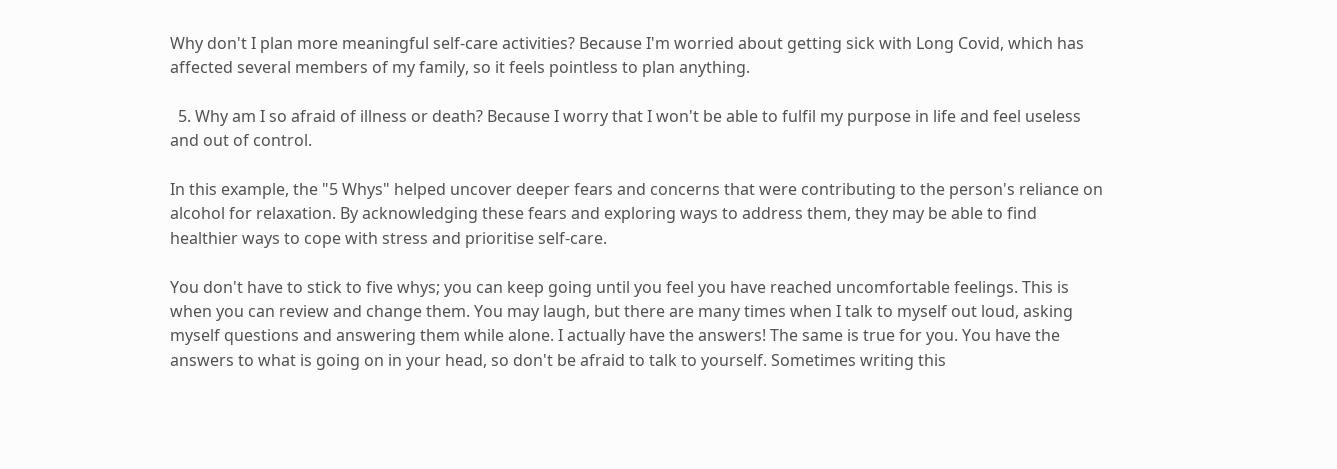Why don't I plan more meaningful self-care activities? Because I'm worried about getting sick with Long Covid, which has affected several members of my family, so it feels pointless to plan anything.

  5. Why am I so afraid of illness or death? Because I worry that I won't be able to fulfil my purpose in life and feel useless and out of control.

In this example, the "5 Whys" helped uncover deeper fears and concerns that were contributing to the person's reliance on alcohol for relaxation. By acknowledging these fears and exploring ways to address them, they may be able to find healthier ways to cope with stress and prioritise self-care.

You don't have to stick to five whys; you can keep going until you feel you have reached uncomfortable feelings. This is when you can review and change them. You may laugh, but there are many times when I talk to myself out loud, asking myself questions and answering them while alone. I actually have the answers! The same is true for you. You have the answers to what is going on in your head, so don't be afraid to talk to yourself. Sometimes writing this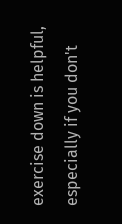exercise down is helpful, especially if you don't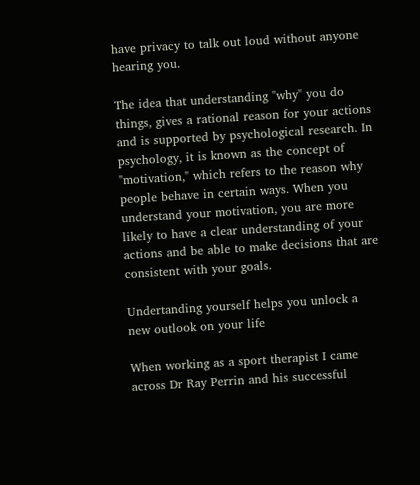have privacy to talk out loud without anyone hearing you.

The idea that understanding "why" you do things, gives a rational reason for your actions and is supported by psychological research. In psychology, it is known as the concept of "motivation," which refers to the reason why people behave in certain ways. When you understand your motivation, you are more likely to have a clear understanding of your actions and be able to make decisions that are consistent with your goals.

Undertanding yourself helps you unlock a new outlook on your life

When working as a sport therapist I came across Dr Ray Perrin and his successful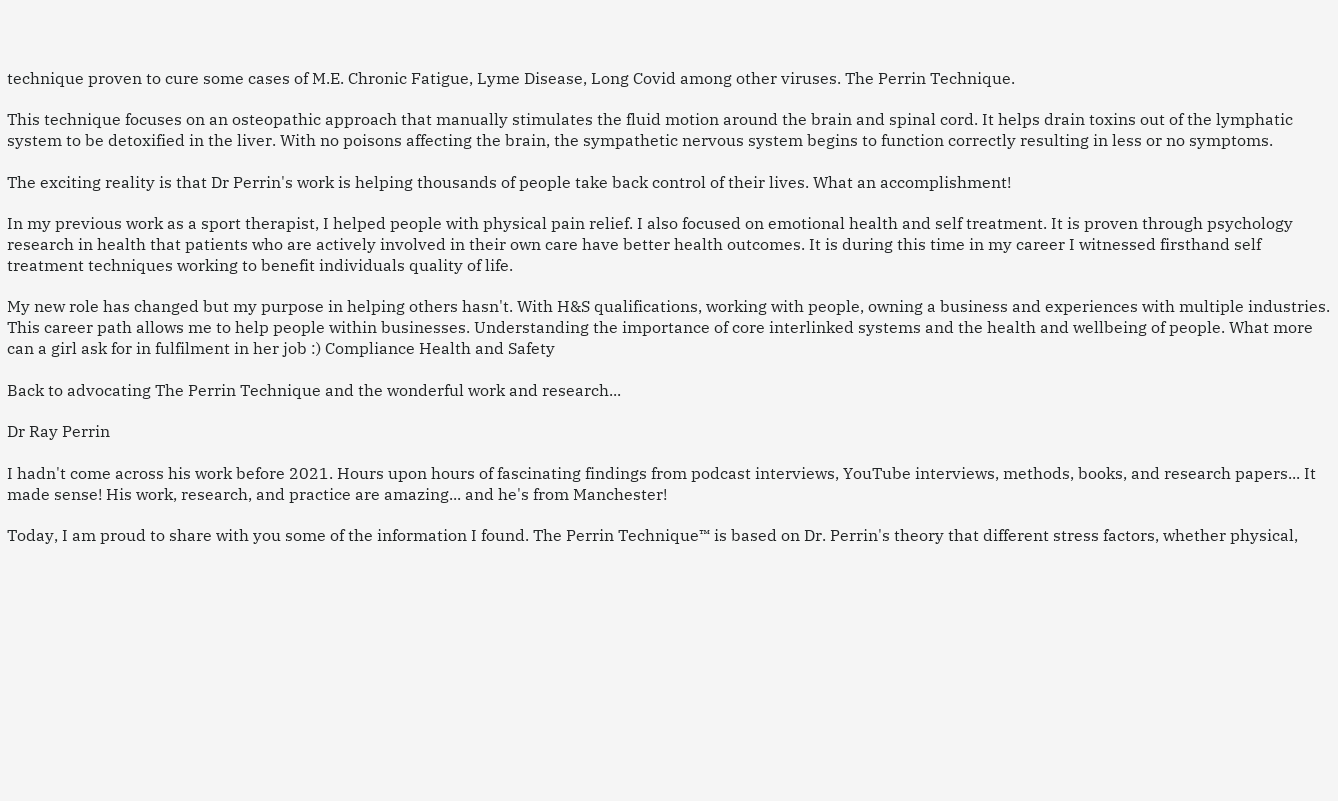technique proven to cure some cases of M.E. Chronic Fatigue, Lyme Disease, Long Covid among other viruses. The Perrin Technique.

This technique focuses on an osteopathic approach that manually stimulates the fluid motion around the brain and spinal cord. It helps drain toxins out of the lymphatic system to be detoxified in the liver. With no poisons affecting the brain, the sympathetic nervous system begins to function correctly resulting in less or no symptoms.

The exciting reality is that Dr Perrin's work is helping thousands of people take back control of their lives. What an accomplishment!

In my previous work as a sport therapist, I helped people with physical pain relief. I also focused on emotional health and self treatment. It is proven through psychology research in health that patients who are actively involved in their own care have better health outcomes. It is during this time in my career I witnessed firsthand self treatment techniques working to benefit individuals quality of life.

My new role has changed but my purpose in helping others hasn't. With H&S qualifications, working with people, owning a business and experiences with multiple industries. This career path allows me to help people within businesses. Understanding the importance of core interlinked systems and the health and wellbeing of people. What more can a girl ask for in fulfilment in her job :) Compliance Health and Safety

Back to advocating The Perrin Technique and the wonderful work and research...

Dr Ray Perrin

I hadn't come across his work before 2021. Hours upon hours of fascinating findings from podcast interviews, YouTube interviews, methods, books, and research papers... It made sense! His work, research, and practice are amazing... and he's from Manchester!

Today, I am proud to share with you some of the information I found. The Perrin Technique™ is based on Dr. Perrin's theory that different stress factors, whether physical,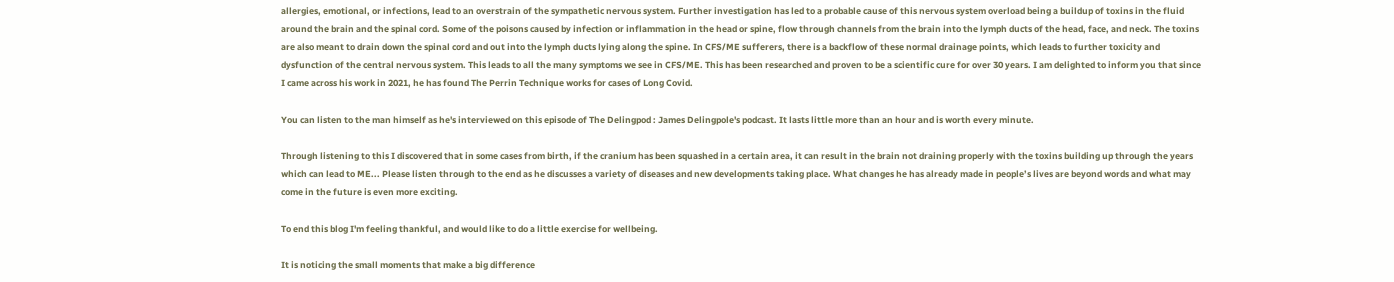allergies, emotional, or infections, lead to an overstrain of the sympathetic nervous system. Further investigation has led to a probable cause of this nervous system overload being a buildup of toxins in the fluid around the brain and the spinal cord. Some of the poisons caused by infection or inflammation in the head or spine, flow through channels from the brain into the lymph ducts of the head, face, and neck. The toxins are also meant to drain down the spinal cord and out into the lymph ducts lying along the spine. In CFS/ME sufferers, there is a backflow of these normal drainage points, which leads to further toxicity and dysfunction of the central nervous system. This leads to all the many symptoms we see in CFS/ME. This has been researched and proven to be a scientific cure for over 30 years. I am delighted to inform you that since I came across his work in 2021, he has found The Perrin Technique works for cases of Long Covid.

You can listen to the man himself as he's interviewed on this episode of The Delingpod : James Delingpole's podcast. It lasts little more than an hour and is worth every minute.

Through listening to this I discovered that in some cases from birth, if the cranium has been squashed in a certain area, it can result in the brain not draining properly with the toxins building up through the years which can lead to ME... Please listen through to the end as he discusses a variety of diseases and new developments taking place. What changes he has already made in people’s lives are beyond words and what may come in the future is even more exciting.

To end this blog I'm feeling thankful, and would like to do a little exercise for wellbeing.

It is noticing the small moments that make a big difference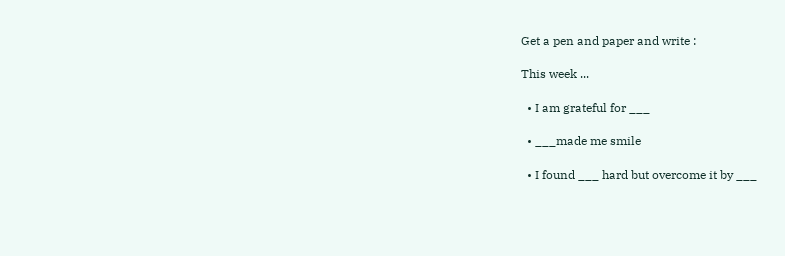Get a pen and paper and write :

This week ...

  • I am grateful for ___

  • ___made me smile

  • I found ___ hard but overcome it by ___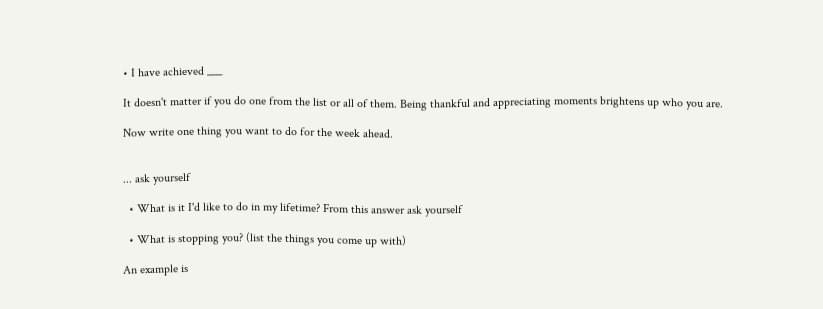• I have achieved ___

It doesn't matter if you do one from the list or all of them. Being thankful and appreciating moments brightens up who you are.

Now write one thing you want to do for the week ahead.


... ask yourself

  • What is it I'd like to do in my lifetime? From this answer ask yourself

  • What is stopping you? (list the things you come up with)

An example is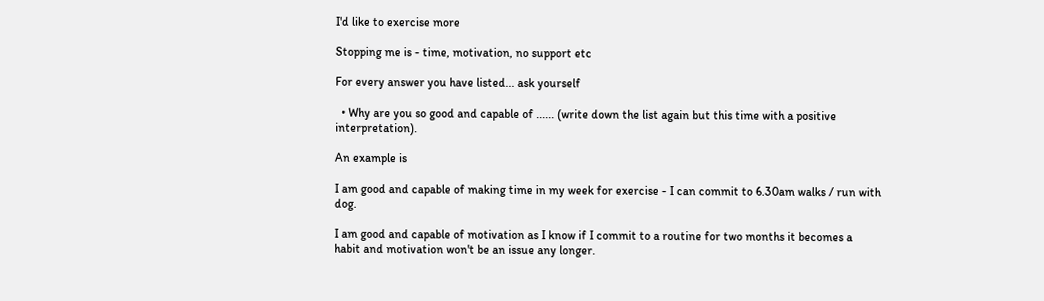I'd like to exercise more

Stopping me is - time, motivation, no support etc

For every answer you have listed... ask yourself

  • Why are you so good and capable of ...... (write down the list again but this time with a positive interpretation).

An example is

I am good and capable of making time in my week for exercise - I can commit to 6.30am walks / run with dog.

I am good and capable of motivation as I know if I commit to a routine for two months it becomes a habit and motivation won't be an issue any longer.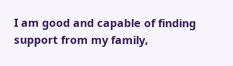I am good and capable of finding support from my family,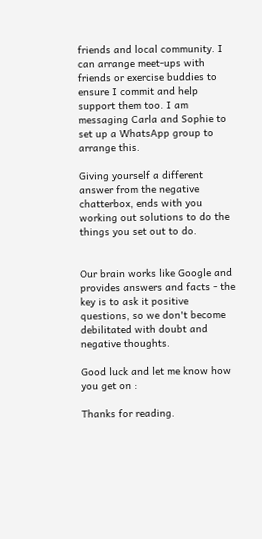friends and local community. I can arrange meet-ups with friends or exercise buddies to ensure I commit and help support them too. I am messaging Carla and Sophie to set up a WhatsApp group to arrange this.

Giving yourself a different answer from the negative chatterbox, ends with you working out solutions to do the things you set out to do.


Our brain works like Google and provides answers and facts - the key is to ask it positive questions, so we don't become debilitated with doubt and negative thoughts.

Good luck and let me know how you get on :

Thanks for reading.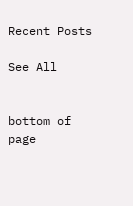Recent Posts

See All


bottom of page